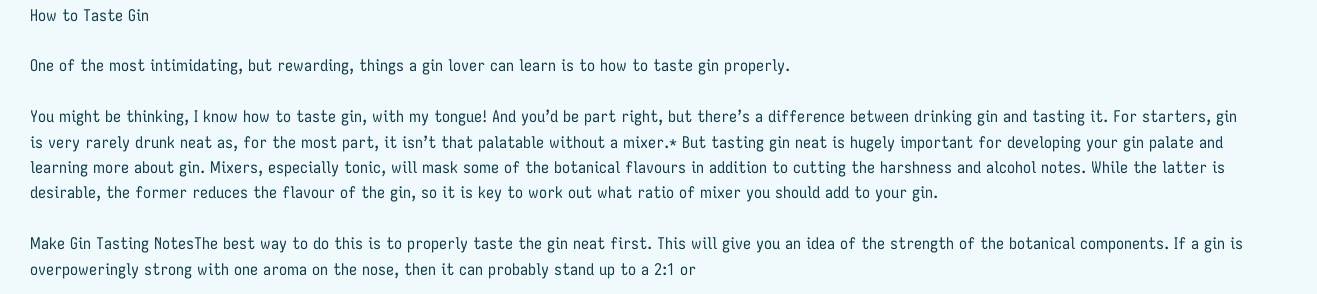How to Taste Gin

One of the most intimidating, but rewarding, things a gin lover can learn is to how to taste gin properly.

You might be thinking, I know how to taste gin, with my tongue! And you’d be part right, but there’s a difference between drinking gin and tasting it. For starters, gin is very rarely drunk neat as, for the most part, it isn’t that palatable without a mixer.* But tasting gin neat is hugely important for developing your gin palate and learning more about gin. Mixers, especially tonic, will mask some of the botanical flavours in addition to cutting the harshness and alcohol notes. While the latter is desirable, the former reduces the flavour of the gin, so it is key to work out what ratio of mixer you should add to your gin.

Make Gin Tasting NotesThe best way to do this is to properly taste the gin neat first. This will give you an idea of the strength of the botanical components. If a gin is overpoweringly strong with one aroma on the nose, then it can probably stand up to a 2:1 or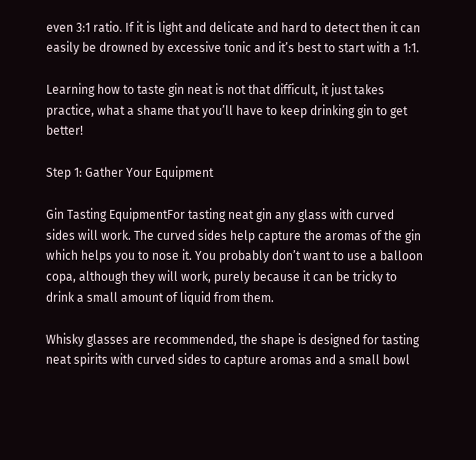even 3:1 ratio. If it is light and delicate and hard to detect then it can easily be drowned by excessive tonic and it’s best to start with a 1:1.

Learning how to taste gin neat is not that difficult, it just takes practice, what a shame that you’ll have to keep drinking gin to get better!

Step 1: Gather Your Equipment

Gin Tasting EquipmentFor tasting neat gin any glass with curved sides will work. The curved sides help capture the aromas of the gin which helps you to nose it. You probably don’t want to use a balloon copa, although they will work, purely because it can be tricky to drink a small amount of liquid from them.

Whisky glasses are recommended, the shape is designed for tasting neat spirits with curved sides to capture aromas and a small bowl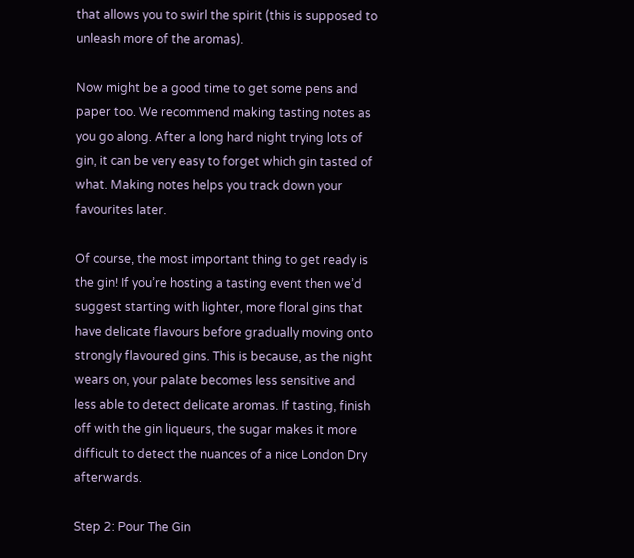that allows you to swirl the spirit (this is supposed to unleash more of the aromas).

Now might be a good time to get some pens and paper too. We recommend making tasting notes as you go along. After a long hard night trying lots of gin, it can be very easy to forget which gin tasted of what. Making notes helps you track down your favourites later.

Of course, the most important thing to get ready is the gin! If you’re hosting a tasting event then we’d suggest starting with lighter, more floral gins that have delicate flavours before gradually moving onto strongly flavoured gins. This is because, as the night wears on, your palate becomes less sensitive and less able to detect delicate aromas. If tasting, finish off with the gin liqueurs, the sugar makes it more difficult to detect the nuances of a nice London Dry afterwards.

Step 2: Pour The Gin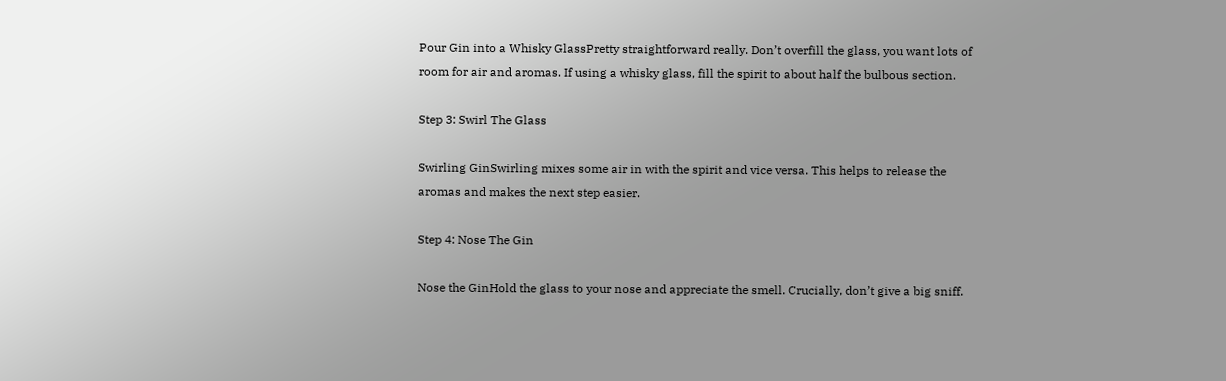Pour Gin into a Whisky GlassPretty straightforward really. Don’t overfill the glass, you want lots of room for air and aromas. If using a whisky glass, fill the spirit to about half the bulbous section.

Step 3: Swirl The Glass

Swirling GinSwirling mixes some air in with the spirit and vice versa. This helps to release the aromas and makes the next step easier.

Step 4: Nose The Gin

Nose the GinHold the glass to your nose and appreciate the smell. Crucially, don’t give a big sniff.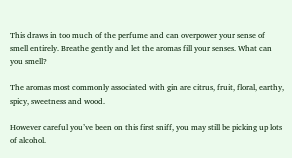This draws in too much of the perfume and can overpower your sense of smell entirely. Breathe gently and let the aromas fill your senses. What can you smell?

The aromas most commonly associated with gin are citrus, fruit, floral, earthy, spicy, sweetness and wood.

However careful you’ve been on this first sniff, you may still be picking up lots of alcohol.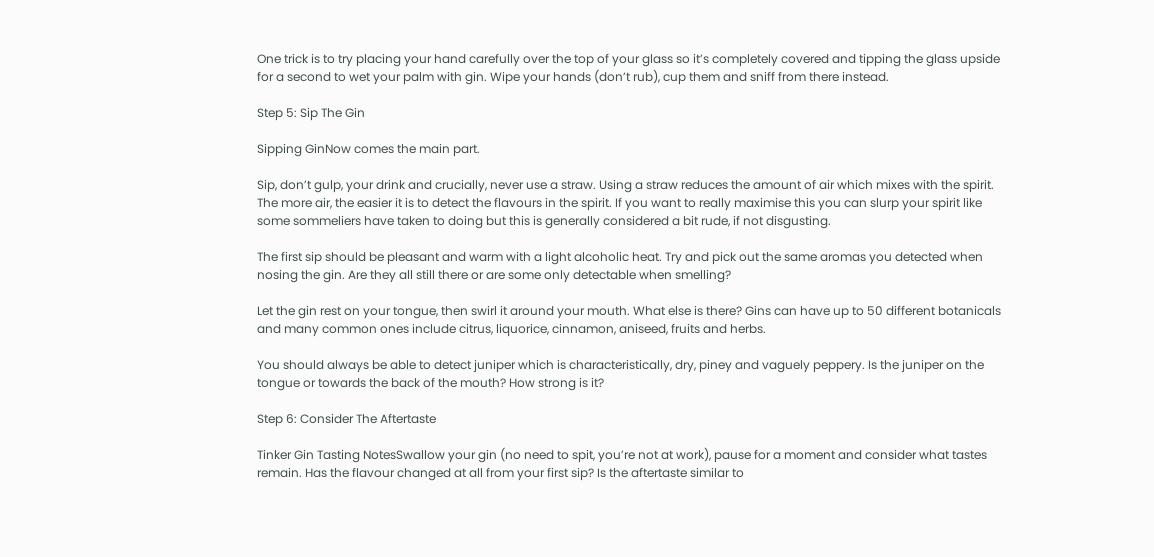One trick is to try placing your hand carefully over the top of your glass so it’s completely covered and tipping the glass upside for a second to wet your palm with gin. Wipe your hands (don’t rub), cup them and sniff from there instead.

Step 5: Sip The Gin

Sipping GinNow comes the main part.

Sip, don’t gulp, your drink and crucially, never use a straw. Using a straw reduces the amount of air which mixes with the spirit. The more air, the easier it is to detect the flavours in the spirit. If you want to really maximise this you can slurp your spirit like some sommeliers have taken to doing but this is generally considered a bit rude, if not disgusting.

The first sip should be pleasant and warm with a light alcoholic heat. Try and pick out the same aromas you detected when nosing the gin. Are they all still there or are some only detectable when smelling?

Let the gin rest on your tongue, then swirl it around your mouth. What else is there? Gins can have up to 50 different botanicals and many common ones include citrus, liquorice, cinnamon, aniseed, fruits and herbs.

You should always be able to detect juniper which is characteristically, dry, piney and vaguely peppery. Is the juniper on the tongue or towards the back of the mouth? How strong is it?

Step 6: Consider The Aftertaste

Tinker Gin Tasting NotesSwallow your gin (no need to spit, you’re not at work), pause for a moment and consider what tastes remain. Has the flavour changed at all from your first sip? Is the aftertaste similar to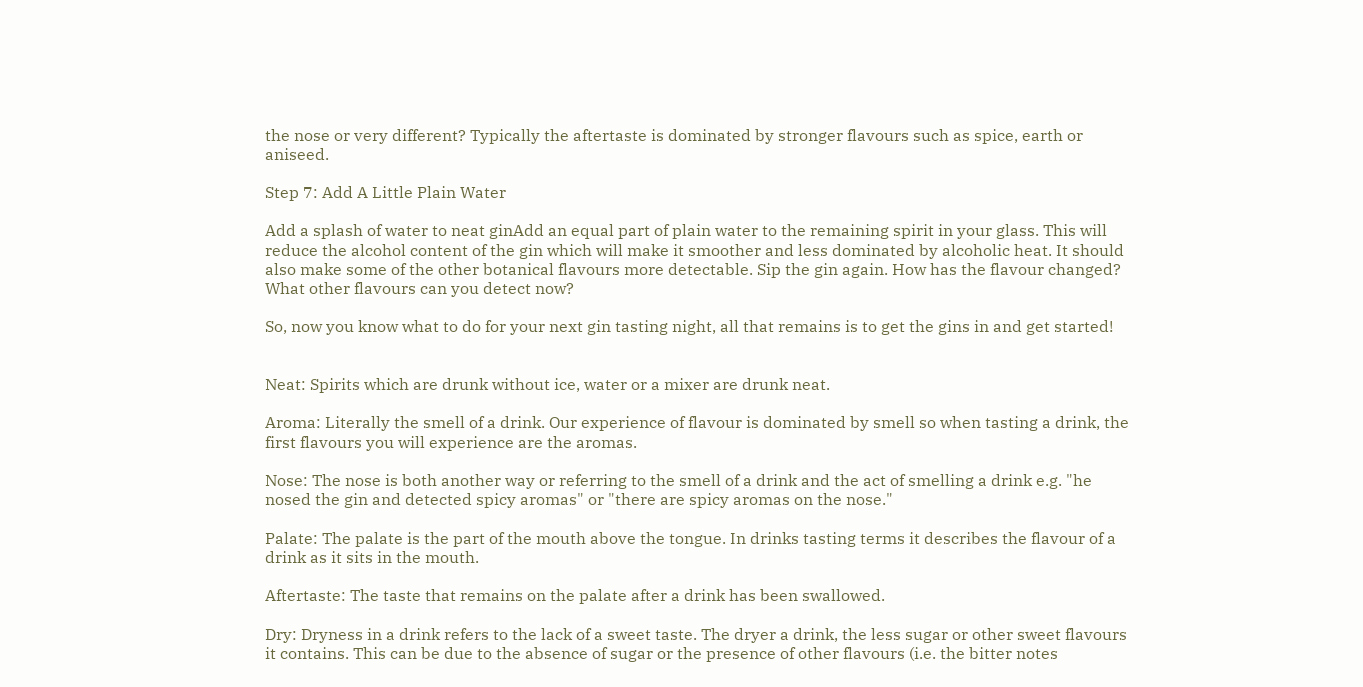the nose or very different? Typically the aftertaste is dominated by stronger flavours such as spice, earth or aniseed.

Step 7: Add A Little Plain Water

Add a splash of water to neat ginAdd an equal part of plain water to the remaining spirit in your glass. This will reduce the alcohol content of the gin which will make it smoother and less dominated by alcoholic heat. It should also make some of the other botanical flavours more detectable. Sip the gin again. How has the flavour changed? What other flavours can you detect now?

So, now you know what to do for your next gin tasting night, all that remains is to get the gins in and get started!


Neat: Spirits which are drunk without ice, water or a mixer are drunk neat.

Aroma: Literally the smell of a drink. Our experience of flavour is dominated by smell so when tasting a drink, the first flavours you will experience are the aromas.

Nose: The nose is both another way or referring to the smell of a drink and the act of smelling a drink e.g. "he nosed the gin and detected spicy aromas" or "there are spicy aromas on the nose."

Palate: The palate is the part of the mouth above the tongue. In drinks tasting terms it describes the flavour of a drink as it sits in the mouth.

Aftertaste: The taste that remains on the palate after a drink has been swallowed.

Dry: Dryness in a drink refers to the lack of a sweet taste. The dryer a drink, the less sugar or other sweet flavours it contains. This can be due to the absence of sugar or the presence of other flavours (i.e. the bitter notes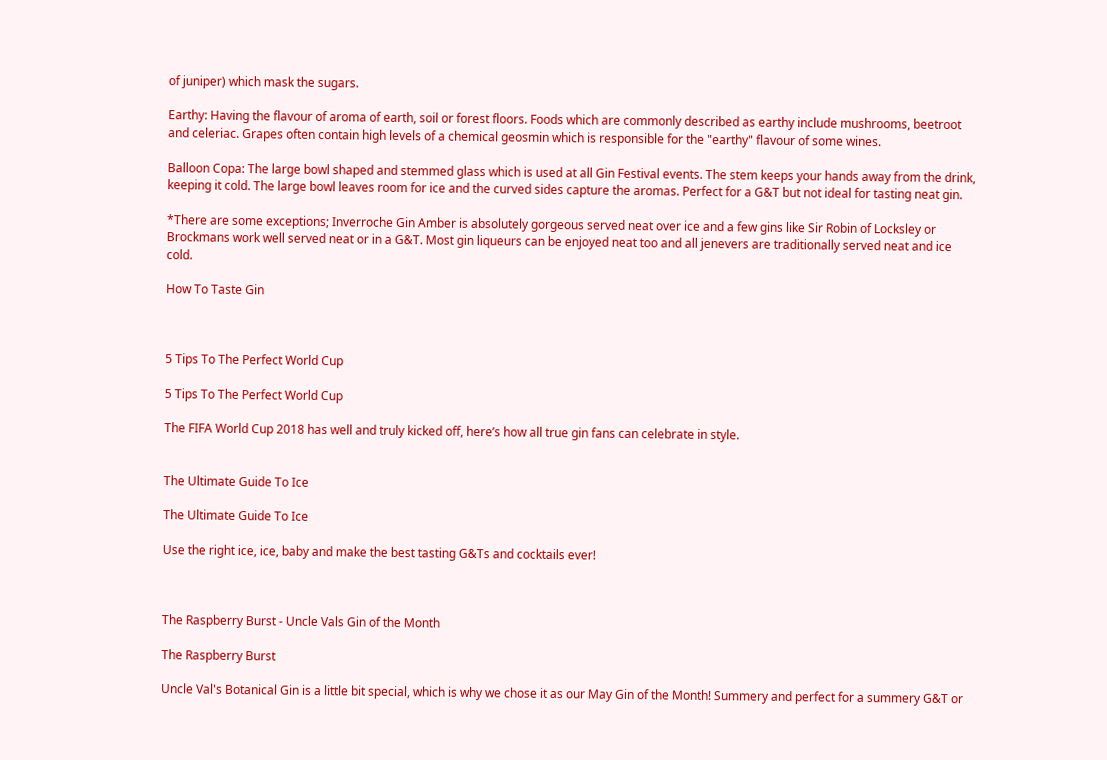of juniper) which mask the sugars.

Earthy: Having the flavour of aroma of earth, soil or forest floors. Foods which are commonly described as earthy include mushrooms, beetroot and celeriac. Grapes often contain high levels of a chemical geosmin which is responsible for the "earthy" flavour of some wines.

Balloon Copa: The large bowl shaped and stemmed glass which is used at all Gin Festival events. The stem keeps your hands away from the drink, keeping it cold. The large bowl leaves room for ice and the curved sides capture the aromas. Perfect for a G&T but not ideal for tasting neat gin.

*There are some exceptions; Inverroche Gin Amber is absolutely gorgeous served neat over ice and a few gins like Sir Robin of Locksley or Brockmans work well served neat or in a G&T. Most gin liqueurs can be enjoyed neat too and all jenevers are traditionally served neat and ice cold.

How To Taste Gin



5 Tips To The Perfect World Cup

5 Tips To The Perfect World Cup

The FIFA World Cup 2018 has well and truly kicked off, here’s how all true gin fans can celebrate in style.


The Ultimate Guide To Ice

The Ultimate Guide To Ice

Use the right ice, ice, baby and make the best tasting G&Ts and cocktails ever!



The Raspberry Burst - Uncle Vals Gin of the Month

The Raspberry Burst

Uncle Val's Botanical Gin is a little bit special, which is why we chose it as our May Gin of the Month! Summery and perfect for a summery G&T or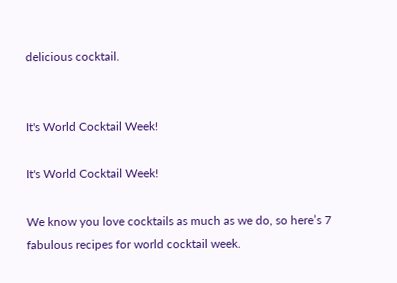delicious cocktail.


It's World Cocktail Week!

It's World Cocktail Week!

We know you love cocktails as much as we do, so here’s 7 fabulous recipes for world cocktail week.